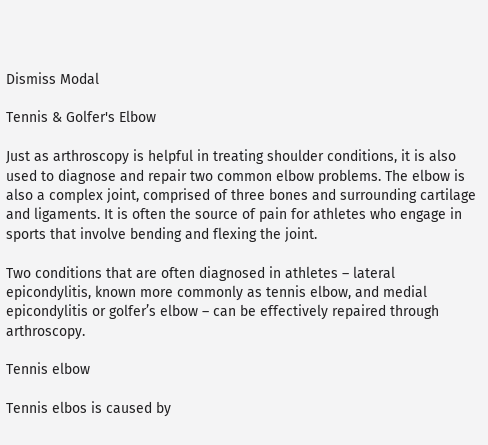Dismiss Modal

Tennis & Golfer's Elbow

Just as arthroscopy is helpful in treating shoulder conditions, it is also used to diagnose and repair two common elbow problems. The elbow is also a complex joint, comprised of three bones and surrounding cartilage and ligaments. It is often the source of pain for athletes who engage in sports that involve bending and flexing the joint.

Two conditions that are often diagnosed in athletes – lateral epicondylitis, known more commonly as tennis elbow, and medial epicondylitis or golfer’s elbow – can be effectively repaired through arthroscopy.

Tennis elbow

Tennis elbos is caused by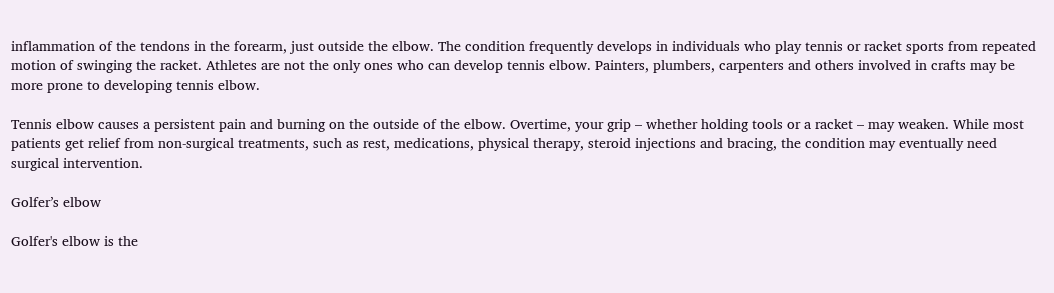inflammation of the tendons in the forearm, just outside the elbow. The condition frequently develops in individuals who play tennis or racket sports from repeated motion of swinging the racket. Athletes are not the only ones who can develop tennis elbow. Painters, plumbers, carpenters and others involved in crafts may be more prone to developing tennis elbow.

Tennis elbow causes a persistent pain and burning on the outside of the elbow. Overtime, your grip – whether holding tools or a racket – may weaken. While most patients get relief from non-surgical treatments, such as rest, medications, physical therapy, steroid injections and bracing, the condition may eventually need surgical intervention.

Golfer’s elbow

Golfer's elbow is the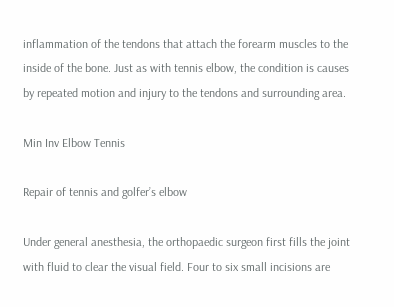inflammation of the tendons that attach the forearm muscles to the inside of the bone. Just as with tennis elbow, the condition is causes by repeated motion and injury to the tendons and surrounding area.

Min Inv Elbow Tennis

Repair of tennis and golfer’s elbow

Under general anesthesia, the orthopaedic surgeon first fills the joint with fluid to clear the visual field. Four to six small incisions are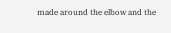made around the elbow and the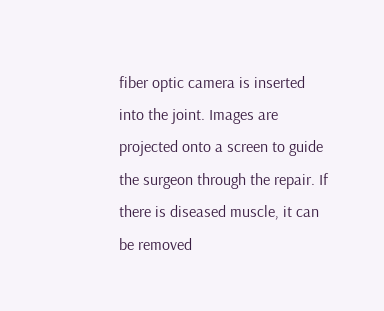fiber optic camera is inserted into the joint. Images are projected onto a screen to guide the surgeon through the repair. If there is diseased muscle, it can be removed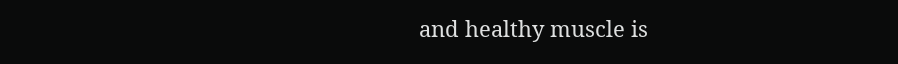and healthy muscle is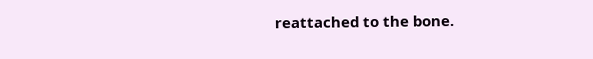reattached to the bone.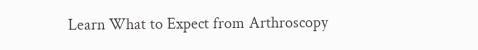Learn What to Expect from Arthroscopy